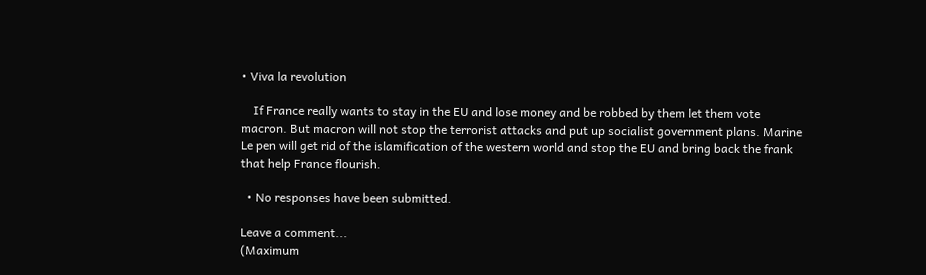• Viva la revolution

    If France really wants to stay in the EU and lose money and be robbed by them let them vote macron. But macron will not stop the terrorist attacks and put up socialist government plans. Marine Le pen will get rid of the islamification of the western world and stop the EU and bring back the frank that help France flourish.

  • No responses have been submitted.

Leave a comment...
(Maximum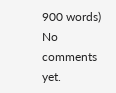900 words)
No comments yet.